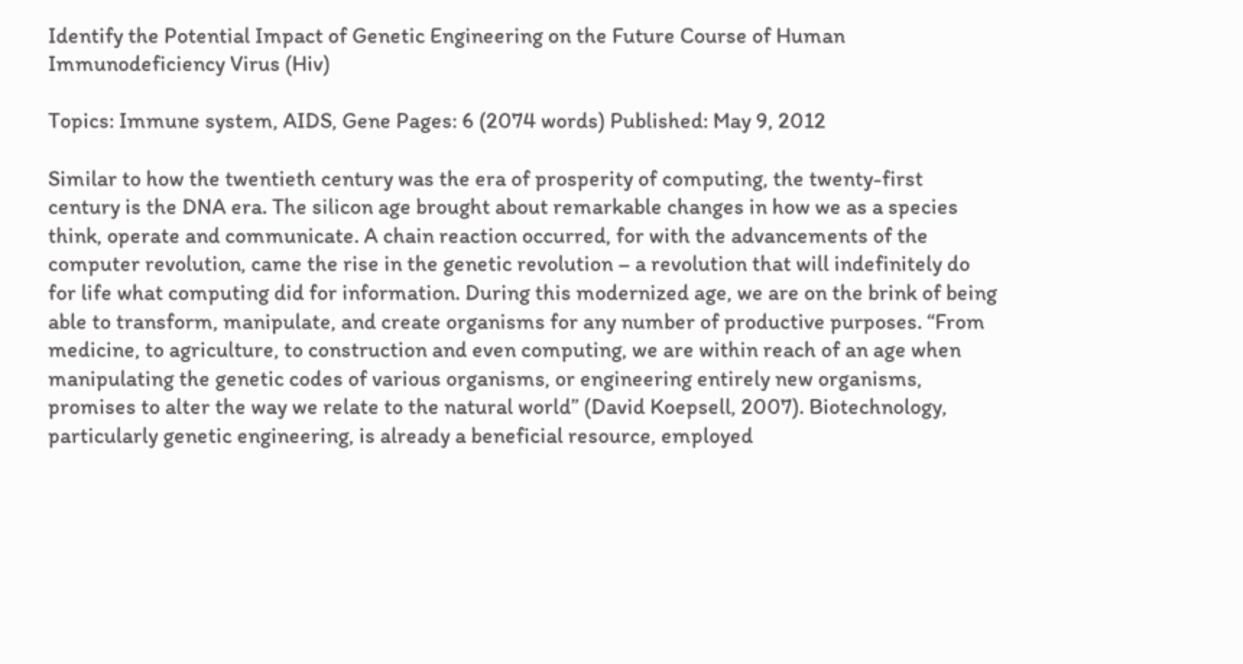Identify the Potential Impact of Genetic Engineering on the Future Course of Human Immunodeficiency Virus (Hiv)

Topics: Immune system, AIDS, Gene Pages: 6 (2074 words) Published: May 9, 2012

Similar to how the twentieth century was the era of prosperity of computing, the twenty-first century is the DNA era. The silicon age brought about remarkable changes in how we as a species think, operate and communicate. A chain reaction occurred, for with the advancements of the computer revolution, came the rise in the genetic revolution – a revolution that will indefinitely do for life what computing did for information. During this modernized age, we are on the brink of being able to transform, manipulate, and create organisms for any number of productive purposes. “From medicine, to agriculture, to construction and even computing, we are within reach of an age when manipulating the genetic codes of various organisms, or engineering entirely new organisms, promises to alter the way we relate to the natural world” (David Koepsell, 2007). Biotechnology, particularly genetic engineering, is already a beneficial resource, employed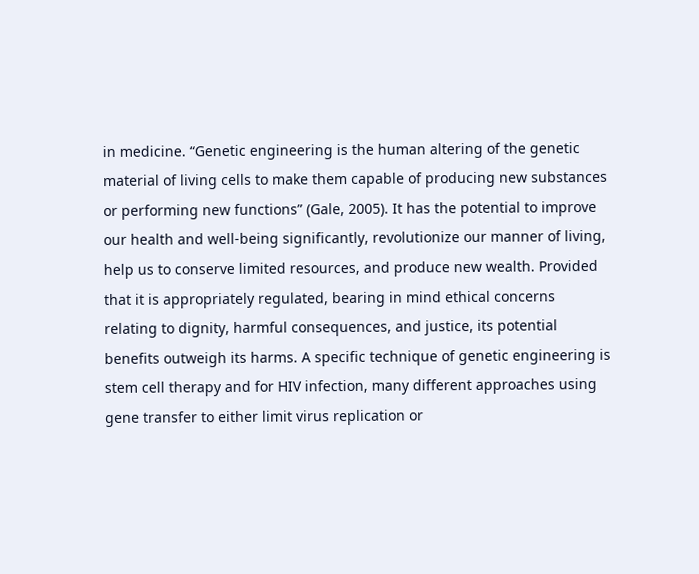in medicine. “Genetic engineering is the human altering of the genetic material of living cells to make them capable of producing new substances or performing new functions” (Gale, 2005). It has the potential to improve our health and well-being significantly, revolutionize our manner of living, help us to conserve limited resources, and produce new wealth. Provided that it is appropriately regulated, bearing in mind ethical concerns relating to dignity, harmful consequences, and justice, its potential benefits outweigh its harms. A specific technique of genetic engineering is stem cell therapy and for HIV infection, many different approaches using gene transfer to either limit virus replication or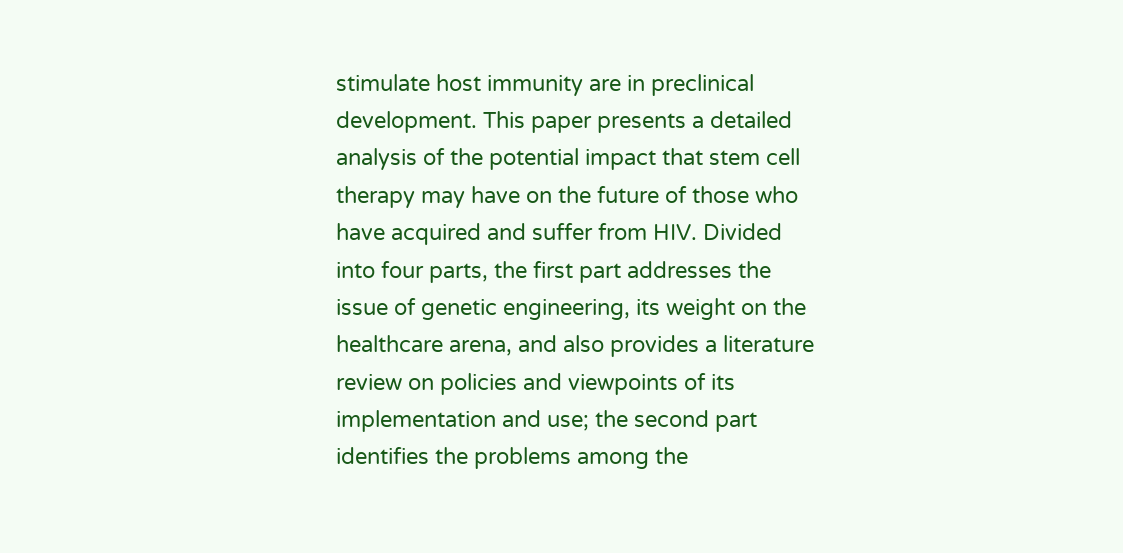stimulate host immunity are in preclinical development. This paper presents a detailed analysis of the potential impact that stem cell therapy may have on the future of those who have acquired and suffer from HIV. Divided into four parts, the first part addresses the issue of genetic engineering, its weight on the healthcare arena, and also provides a literature review on policies and viewpoints of its implementation and use; the second part identifies the problems among the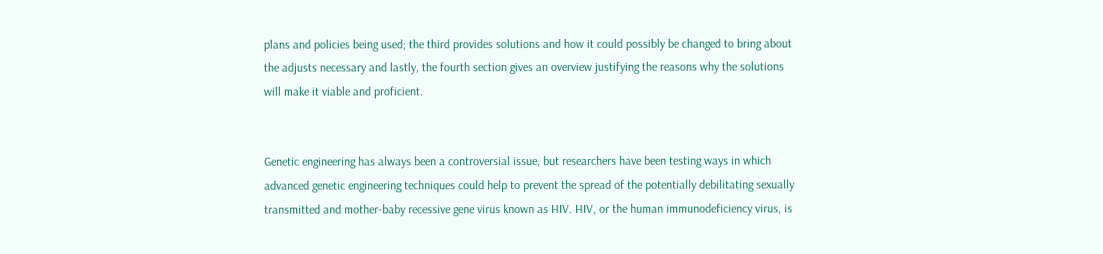plans and policies being used; the third provides solutions and how it could possibly be changed to bring about the adjusts necessary and lastly, the fourth section gives an overview justifying the reasons why the solutions will make it viable and proficient.


Genetic engineering has always been a controversial issue, but researchers have been testing ways in which advanced genetic engineering techniques could help to prevent the spread of the potentially debilitating sexually transmitted and mother-baby recessive gene virus known as HIV. HIV, or the human immunodeficiency virus, is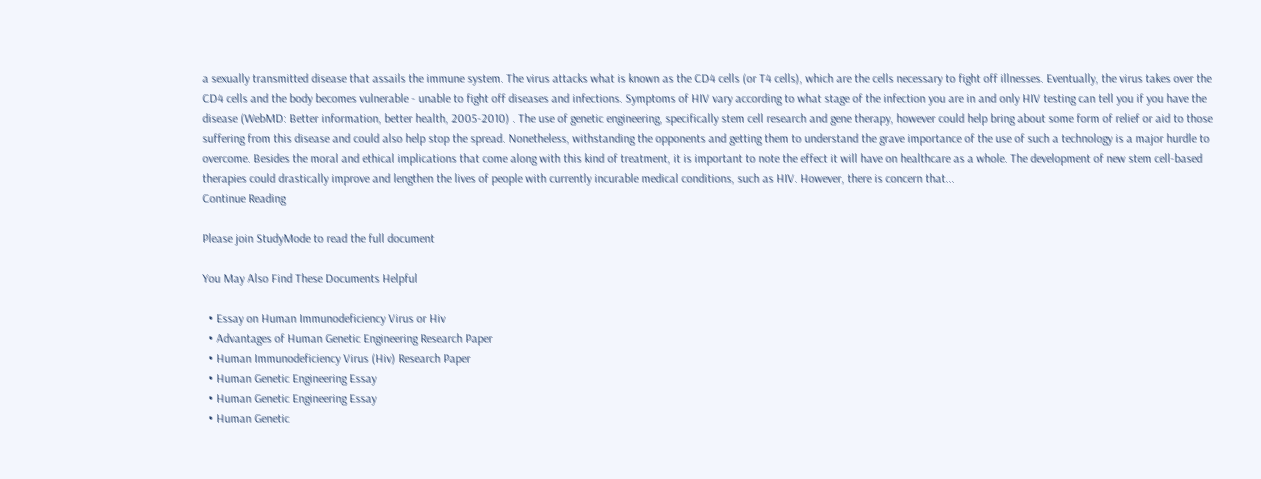a sexually transmitted disease that assails the immune system. The virus attacks what is known as the CD4 cells (or T4 cells), which are the cells necessary to fight off illnesses. Eventually, the virus takes over the CD4 cells and the body becomes vulnerable - unable to fight off diseases and infections. Symptoms of HIV vary according to what stage of the infection you are in and only HIV testing can tell you if you have the disease (WebMD: Better information, better health, 2005-2010) . The use of genetic engineering, specifically stem cell research and gene therapy, however could help bring about some form of relief or aid to those suffering from this disease and could also help stop the spread. Nonetheless, withstanding the opponents and getting them to understand the grave importance of the use of such a technology is a major hurdle to overcome. Besides the moral and ethical implications that come along with this kind of treatment, it is important to note the effect it will have on healthcare as a whole. The development of new stem cell-based therapies could drastically improve and lengthen the lives of people with currently incurable medical conditions, such as HIV. However, there is concern that...
Continue Reading

Please join StudyMode to read the full document

You May Also Find These Documents Helpful

  • Essay on Human Immunodeficiency Virus or Hiv
  • Advantages of Human Genetic Engineering Research Paper
  • Human Immunodeficiency Virus (Hiv) Research Paper
  • Human Genetic Engineering Essay
  • Human Genetic Engineering Essay
  • Human Genetic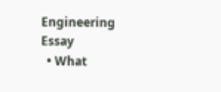Engineering Essay
  • What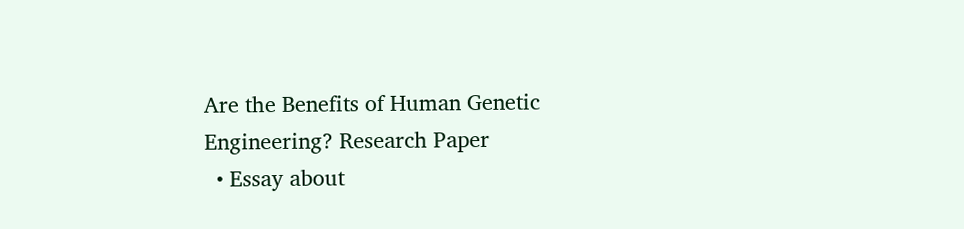Are the Benefits of Human Genetic Engineering? Research Paper
  • Essay about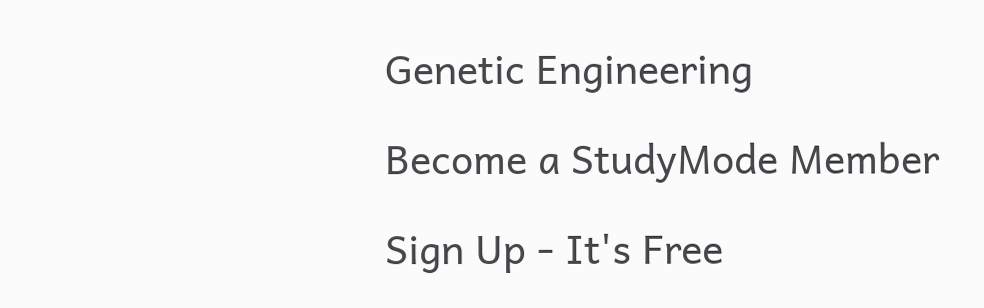Genetic Engineering

Become a StudyMode Member

Sign Up - It's Free